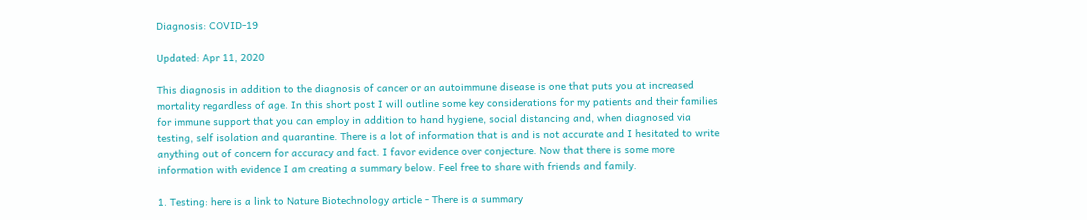Diagnosis: COVID-19

Updated: Apr 11, 2020

This diagnosis in addition to the diagnosis of cancer or an autoimmune disease is one that puts you at increased mortality regardless of age. In this short post I will outline some key considerations for my patients and their families for immune support that you can employ in addition to hand hygiene, social distancing and, when diagnosed via testing, self isolation and quarantine. There is a lot of information that is and is not accurate and I hesitated to write anything out of concern for accuracy and fact. I favor evidence over conjecture. Now that there is some more information with evidence I am creating a summary below. Feel free to share with friends and family.

1. Testing: here is a link to Nature Biotechnology article - There is a summary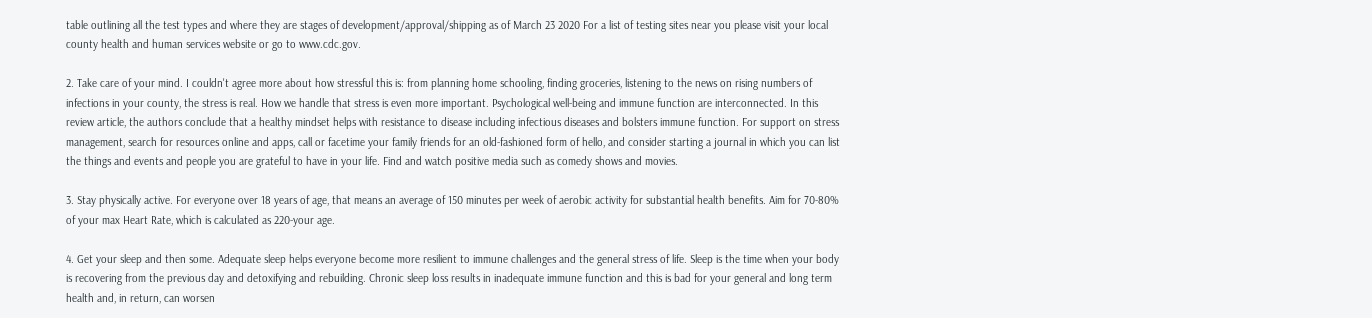table outlining all the test types and where they are stages of development/approval/shipping as of March 23 2020 For a list of testing sites near you please visit your local county health and human services website or go to www.cdc.gov.

2. Take care of your mind. I couldn't agree more about how stressful this is: from planning home schooling, finding groceries, listening to the news on rising numbers of infections in your county, the stress is real. How we handle that stress is even more important. Psychological well-being and immune function are interconnected. In this review article, the authors conclude that a healthy mindset helps with resistance to disease including infectious diseases and bolsters immune function. For support on stress management, search for resources online and apps, call or facetime your family friends for an old-fashioned form of hello, and consider starting a journal in which you can list the things and events and people you are grateful to have in your life. Find and watch positive media such as comedy shows and movies.

3. Stay physically active. For everyone over 18 years of age, that means an average of 150 minutes per week of aerobic activity for substantial health benefits. Aim for 70-80% of your max Heart Rate, which is calculated as 220-your age.

4. Get your sleep and then some. Adequate sleep helps everyone become more resilient to immune challenges and the general stress of life. Sleep is the time when your body is recovering from the previous day and detoxifying and rebuilding. Chronic sleep loss results in inadequate immune function and this is bad for your general and long term health and, in return, can worsen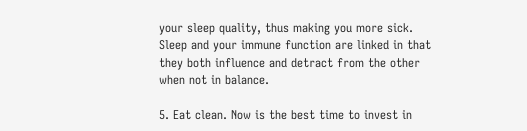your sleep quality, thus making you more sick. Sleep and your immune function are linked in that they both influence and detract from the other when not in balance.

5. Eat clean. Now is the best time to invest in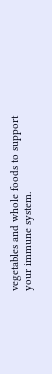vegetables and whole foods to support your immune system.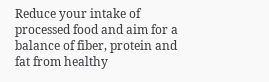Reduce your intake of processed food and aim for a balance of fiber, protein and fat from healthy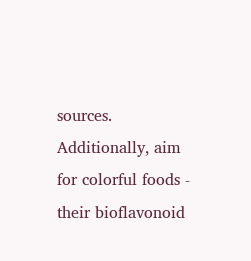sources. Additionally, aim for colorful foods - their bioflavonoid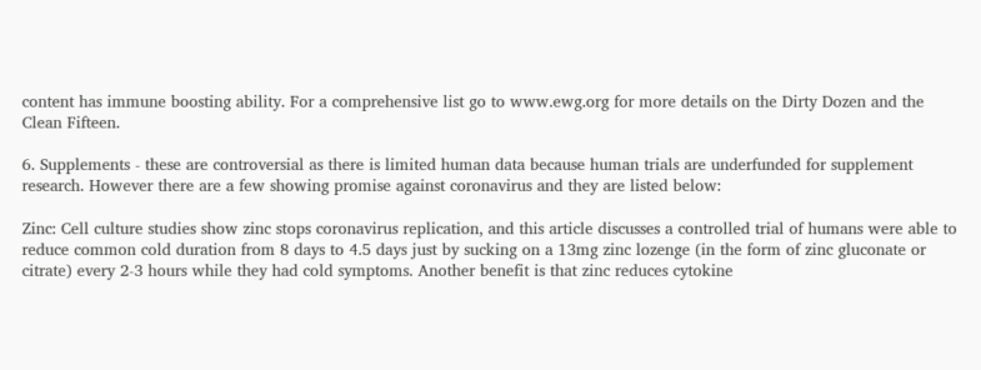content has immune boosting ability. For a comprehensive list go to www.ewg.org for more details on the Dirty Dozen and the Clean Fifteen.

6. Supplements - these are controversial as there is limited human data because human trials are underfunded for supplement research. However there are a few showing promise against coronavirus and they are listed below:

Zinc: Cell culture studies show zinc stops coronavirus replication, and this article discusses a controlled trial of humans were able to reduce common cold duration from 8 days to 4.5 days just by sucking on a 13mg zinc lozenge (in the form of zinc gluconate or citrate) every 2-3 hours while they had cold symptoms. Another benefit is that zinc reduces cytokine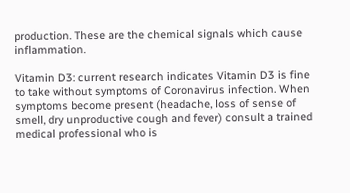production. These are the chemical signals which cause inflammation.

Vitamin D3: current research indicates Vitamin D3 is fine to take without symptoms of Coronavirus infection. When symptoms become present (headache, loss of sense of smell, dry unproductive cough and fever) consult a trained medical professional who is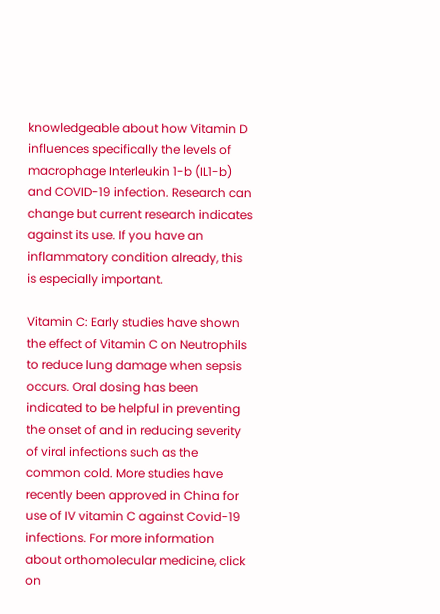knowledgeable about how Vitamin D influences specifically the levels of macrophage Interleukin 1-b (IL1-b) and COVID-19 infection. Research can change but current research indicates against its use. If you have an inflammatory condition already, this is especially important.

Vitamin C: Early studies have shown the effect of Vitamin C on Neutrophils to reduce lung damage when sepsis occurs. Oral dosing has been indicated to be helpful in preventing the onset of and in reducing severity of viral infections such as the common cold. More studies have recently been approved in China for use of IV vitamin C against Covid-19 infections. For more information about orthomolecular medicine, click on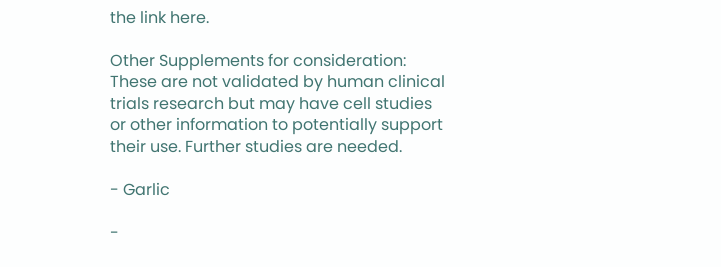the link here.

Other Supplements for consideration: These are not validated by human clinical trials research but may have cell studies or other information to potentially support their use. Further studies are needed.

- Garlic

-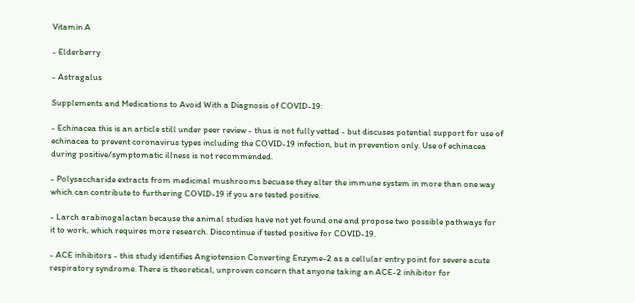Vitamin A

- Elderberry

- Astragalus

Supplements and Medications to Avoid With a Diagnosis of COVID-19:

- Echinacea this is an article still under peer review - thus is not fully vetted - but discuses potential support for use of echinacea to prevent coronavirus types including the COVID-19 infection, but in prevention only. Use of echinacea during positive/symptomatic illness is not recommended.

- Polysaccharide extracts from medicinal mushrooms becuase they alter the immune system in more than one way which can contribute to furthering COVID-19 if you are tested positive.

- Larch arabinogalactan because the animal studies have not yet found one and propose two possible pathways for it to work, which requires more research. Discontinue if tested positive for COVID-19.

- ACE inhibitors - this study identifies Angiotension Converting Enzyme-2 as a cellular entry point for severe acute respiratory syndrome. There is theoretical, unproven concern that anyone taking an ACE-2 inhibitor for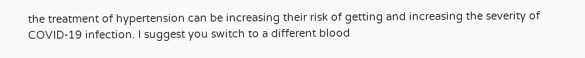the treatment of hypertension can be increasing their risk of getting and increasing the severity of COVID-19 infection. I suggest you switch to a different blood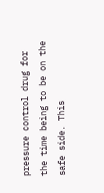pressure control drug for the time being to be on the safe side. This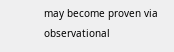may become proven via observational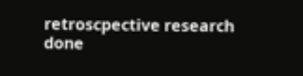retroscpective research done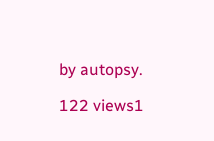by autopsy.

122 views1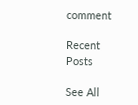comment

Recent Posts

See All